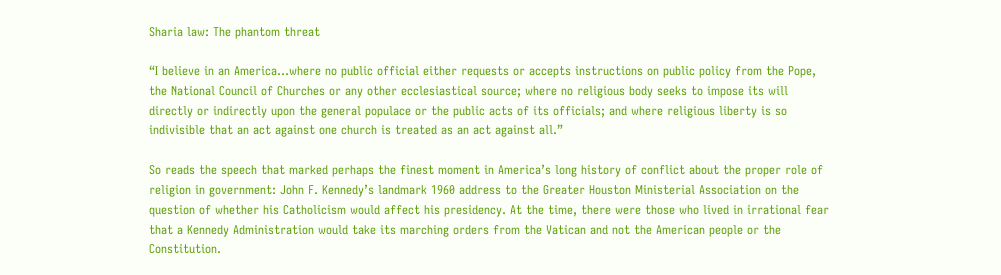Sharia law: The phantom threat

“I believe in an America…where no public official either requests or accepts instructions on public policy from the Pope, the National Council of Churches or any other ecclesiastical source; where no religious body seeks to impose its will directly or indirectly upon the general populace or the public acts of its officials; and where religious liberty is so indivisible that an act against one church is treated as an act against all.”

So reads the speech that marked perhaps the finest moment in America’s long history of conflict about the proper role of religion in government: John F. Kennedy’s landmark 1960 address to the Greater Houston Ministerial Association on the question of whether his Catholicism would affect his presidency. At the time, there were those who lived in irrational fear that a Kennedy Administration would take its marching orders from the Vatican and not the American people or the Constitution.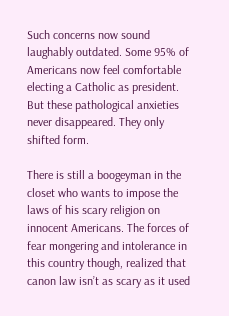Such concerns now sound laughably outdated. Some 95% of Americans now feel comfortable electing a Catholic as president. But these pathological anxieties never disappeared. They only shifted form.

There is still a boogeyman in the closet who wants to impose the laws of his scary religion on innocent Americans. The forces of fear mongering and intolerance in this country though, realized that canon law isn’t as scary as it used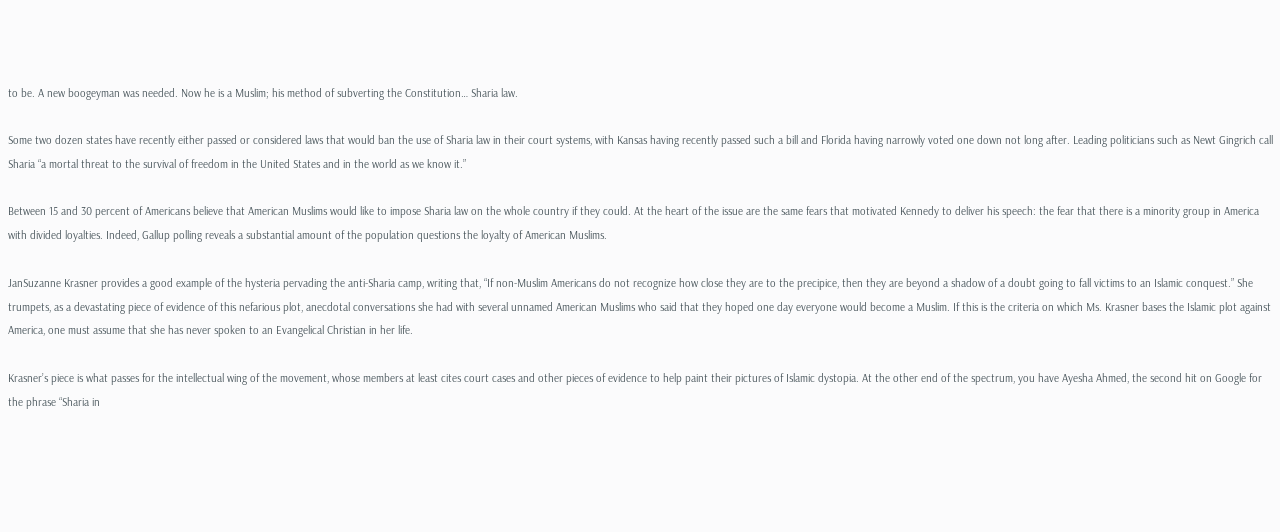to be. A new boogeyman was needed. Now he is a Muslim; his method of subverting the Constitution… Sharia law.

Some two dozen states have recently either passed or considered laws that would ban the use of Sharia law in their court systems, with Kansas having recently passed such a bill and Florida having narrowly voted one down not long after. Leading politicians such as Newt Gingrich call Sharia “a mortal threat to the survival of freedom in the United States and in the world as we know it.”

Between 15 and 30 percent of Americans believe that American Muslims would like to impose Sharia law on the whole country if they could. At the heart of the issue are the same fears that motivated Kennedy to deliver his speech: the fear that there is a minority group in America with divided loyalties. Indeed, Gallup polling reveals a substantial amount of the population questions the loyalty of American Muslims.

JanSuzanne Krasner provides a good example of the hysteria pervading the anti-Sharia camp, writing that, “If non-Muslim Americans do not recognize how close they are to the precipice, then they are beyond a shadow of a doubt going to fall victims to an Islamic conquest.” She trumpets, as a devastating piece of evidence of this nefarious plot, anecdotal conversations she had with several unnamed American Muslims who said that they hoped one day everyone would become a Muslim. If this is the criteria on which Ms. Krasner bases the Islamic plot against America, one must assume that she has never spoken to an Evangelical Christian in her life.

Krasner’s piece is what passes for the intellectual wing of the movement, whose members at least cites court cases and other pieces of evidence to help paint their pictures of Islamic dystopia. At the other end of the spectrum, you have Ayesha Ahmed, the second hit on Google for the phrase “Sharia in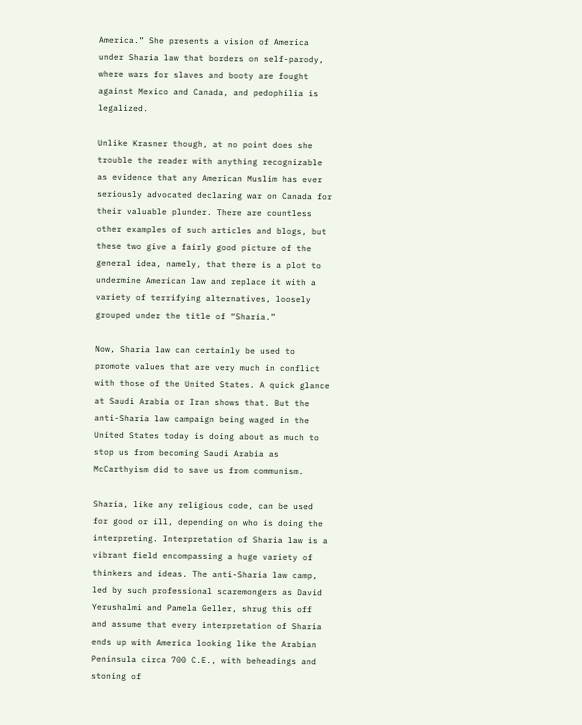America.” She presents a vision of America under Sharia law that borders on self-parody, where wars for slaves and booty are fought against Mexico and Canada, and pedophilia is legalized.

Unlike Krasner though, at no point does she trouble the reader with anything recognizable as evidence that any American Muslim has ever seriously advocated declaring war on Canada for their valuable plunder. There are countless other examples of such articles and blogs, but these two give a fairly good picture of the general idea, namely, that there is a plot to undermine American law and replace it with a variety of terrifying alternatives, loosely grouped under the title of “Sharia.”

Now, Sharia law can certainly be used to promote values that are very much in conflict with those of the United States. A quick glance at Saudi Arabia or Iran shows that. But the anti-Sharia law campaign being waged in the United States today is doing about as much to stop us from becoming Saudi Arabia as McCarthyism did to save us from communism.

Sharia, like any religious code, can be used for good or ill, depending on who is doing the interpreting. Interpretation of Sharia law is a vibrant field encompassing a huge variety of thinkers and ideas. The anti-Sharia law camp, led by such professional scaremongers as David Yerushalmi and Pamela Geller, shrug this off and assume that every interpretation of Sharia ends up with America looking like the Arabian Peninsula circa 700 C.E., with beheadings and stoning of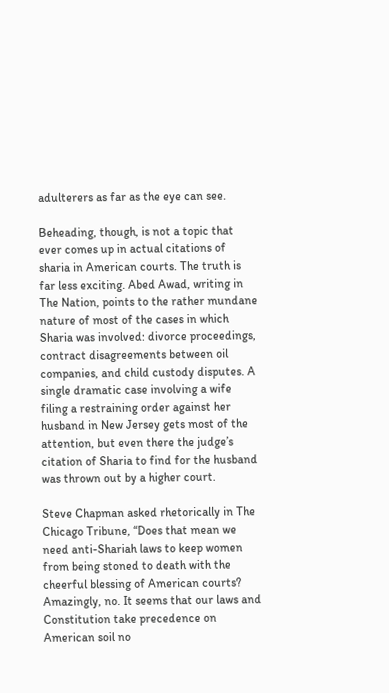adulterers as far as the eye can see.

Beheading, though, is not a topic that ever comes up in actual citations of sharia in American courts. The truth is far less exciting. Abed Awad, writing in The Nation, points to the rather mundane nature of most of the cases in which Sharia was involved: divorce proceedings, contract disagreements between oil companies, and child custody disputes. A single dramatic case involving a wife filing a restraining order against her husband in New Jersey gets most of the attention, but even there the judge’s citation of Sharia to find for the husband was thrown out by a higher court.

Steve Chapman asked rhetorically in The Chicago Tribune, “Does that mean we need anti-Shariah laws to keep women from being stoned to death with the cheerful blessing of American courts? Amazingly, no. It seems that our laws and Constitution take precedence on American soil no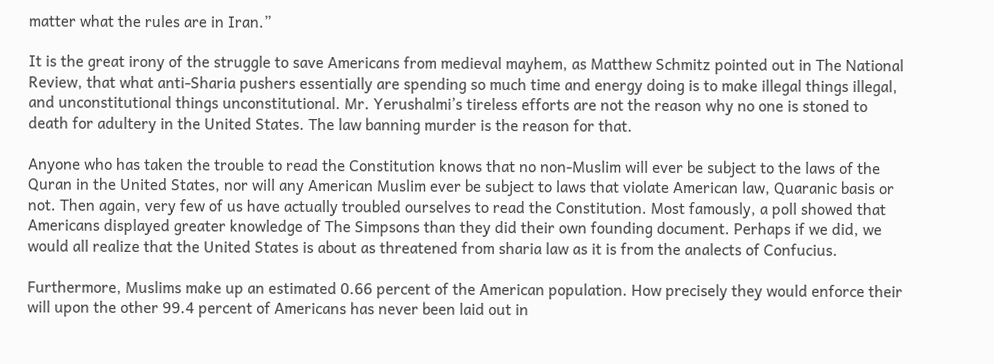matter what the rules are in Iran.”

It is the great irony of the struggle to save Americans from medieval mayhem, as Matthew Schmitz pointed out in The National Review, that what anti-Sharia pushers essentially are spending so much time and energy doing is to make illegal things illegal, and unconstitutional things unconstitutional. Mr. Yerushalmi’s tireless efforts are not the reason why no one is stoned to death for adultery in the United States. The law banning murder is the reason for that.

Anyone who has taken the trouble to read the Constitution knows that no non-Muslim will ever be subject to the laws of the Quran in the United States, nor will any American Muslim ever be subject to laws that violate American law, Quaranic basis or not. Then again, very few of us have actually troubled ourselves to read the Constitution. Most famously, a poll showed that Americans displayed greater knowledge of The Simpsons than they did their own founding document. Perhaps if we did, we would all realize that the United States is about as threatened from sharia law as it is from the analects of Confucius.

Furthermore, Muslims make up an estimated 0.66 percent of the American population. How precisely they would enforce their will upon the other 99.4 percent of Americans has never been laid out in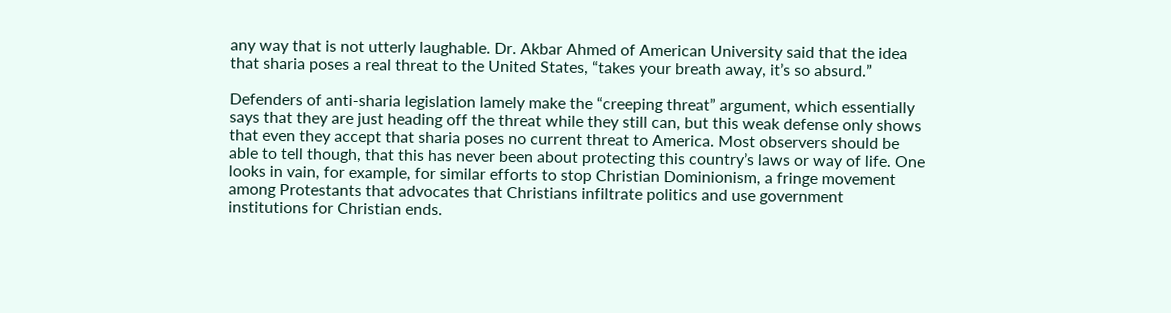any way that is not utterly laughable. Dr. Akbar Ahmed of American University said that the idea that sharia poses a real threat to the United States, “takes your breath away, it’s so absurd.”

Defenders of anti-sharia legislation lamely make the “creeping threat” argument, which essentially says that they are just heading off the threat while they still can, but this weak defense only shows that even they accept that sharia poses no current threat to America. Most observers should be able to tell though, that this has never been about protecting this country’s laws or way of life. One looks in vain, for example, for similar efforts to stop Christian Dominionism, a fringe movement among Protestants that advocates that Christians infiltrate politics and use government institutions for Christian ends.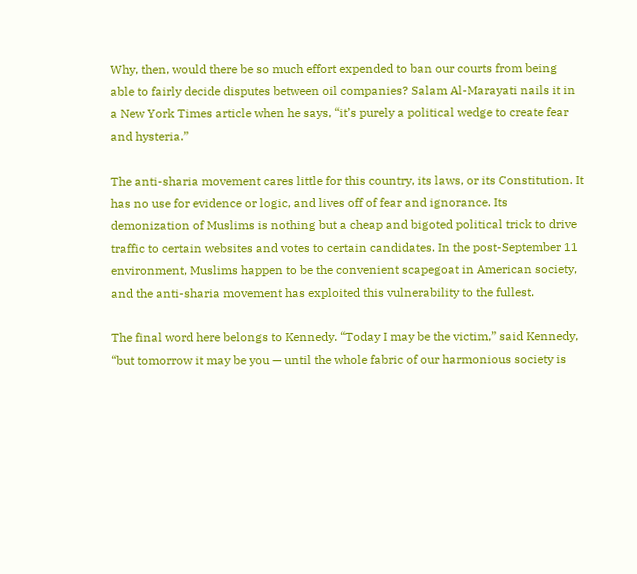Why, then, would there be so much effort expended to ban our courts from being able to fairly decide disputes between oil companies? Salam Al-Marayati nails it in a New York Times article when he says, “it’s purely a political wedge to create fear and hysteria.”

The anti-sharia movement cares little for this country, its laws, or its Constitution. It has no use for evidence or logic, and lives off of fear and ignorance. Its demonization of Muslims is nothing but a cheap and bigoted political trick to drive traffic to certain websites and votes to certain candidates. In the post-September 11 environment, Muslims happen to be the convenient scapegoat in American society, and the anti-sharia movement has exploited this vulnerability to the fullest.

The final word here belongs to Kennedy. “Today I may be the victim,” said Kennedy, “but tomorrow it may be you — until the whole fabric of our harmonious society is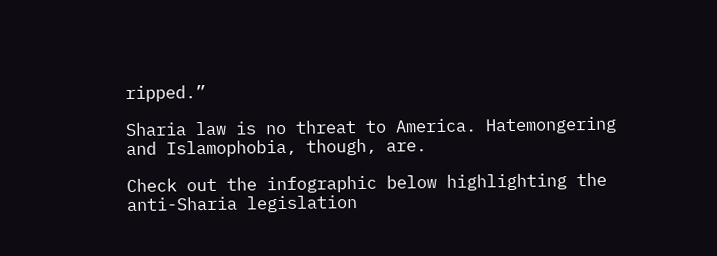ripped.”

Sharia law is no threat to America. Hatemongering and Islamophobia, though, are.

Check out the infographic below highlighting the anti-Sharia legislation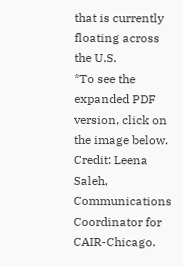that is currently floating across the U.S.
*To see the expanded PDF version, click on the image below.
Credit: Leena Saleh, Communications Coordinator for CAIR-Chicago.